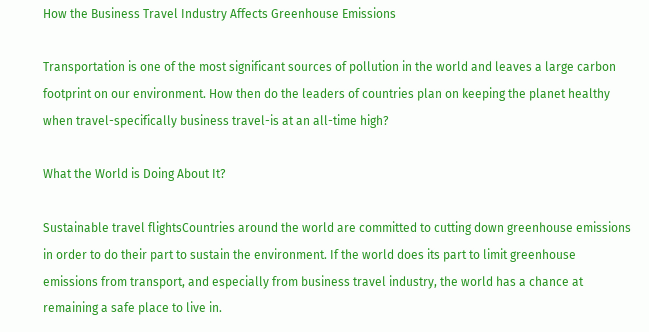How the Business Travel Industry Affects Greenhouse Emissions

Transportation is one of the most significant sources of pollution in the world and leaves a large carbon footprint on our environment. How then do the leaders of countries plan on keeping the planet healthy when travel-specifically business travel-is at an all-time high?

What the World is Doing About It?

Sustainable travel flightsCountries around the world are committed to cutting down greenhouse emissions in order to do their part to sustain the environment. If the world does its part to limit greenhouse emissions from transport, and especially from business travel industry, the world has a chance at remaining a safe place to live in.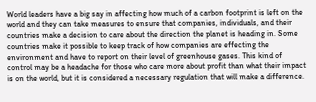World leaders have a big say in affecting how much of a carbon footprint is left on the world and they can take measures to ensure that companies, individuals, and their countries make a decision to care about the direction the planet is heading in. Some countries make it possible to keep track of how companies are effecting the environment and have to report on their level of greenhouse gases. This kind of control may be a headache for those who care more about profit than what their impact is on the world, but it is considered a necessary regulation that will make a difference.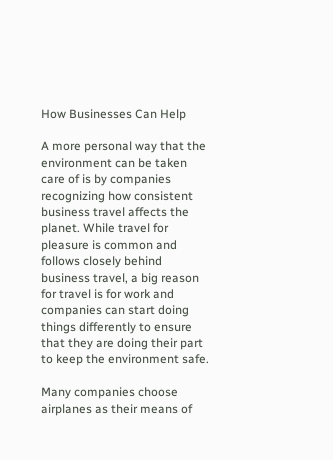How Businesses Can Help

A more personal way that the environment can be taken care of is by companies recognizing how consistent business travel affects the planet. While travel for pleasure is common and follows closely behind business travel, a big reason for travel is for work and companies can start doing things differently to ensure that they are doing their part to keep the environment safe.

Many companies choose airplanes as their means of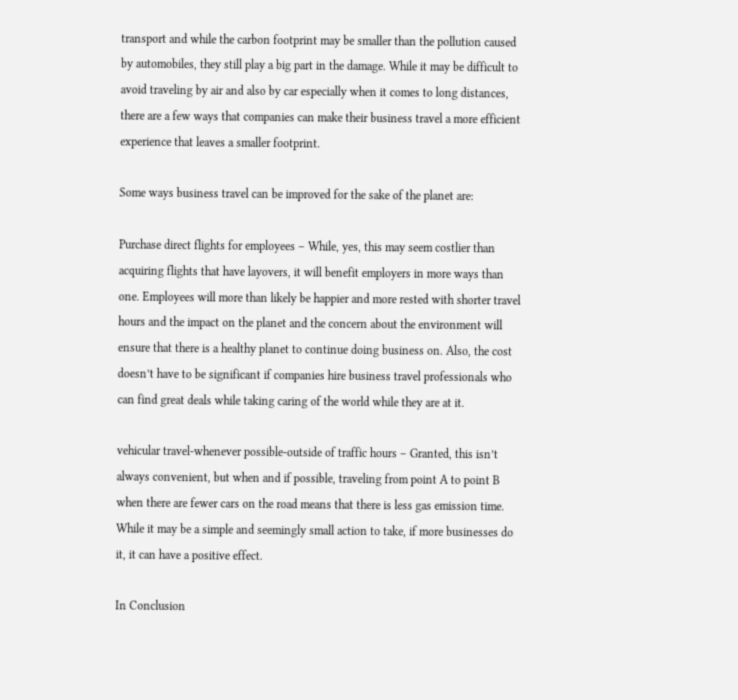transport and while the carbon footprint may be smaller than the pollution caused by automobiles, they still play a big part in the damage. While it may be difficult to avoid traveling by air and also by car especially when it comes to long distances, there are a few ways that companies can make their business travel a more efficient experience that leaves a smaller footprint.

Some ways business travel can be improved for the sake of the planet are:

Purchase direct flights for employees – While, yes, this may seem costlier than acquiring flights that have layovers, it will benefit employers in more ways than one. Employees will more than likely be happier and more rested with shorter travel hours and the impact on the planet and the concern about the environment will ensure that there is a healthy planet to continue doing business on. Also, the cost doesn’t have to be significant if companies hire business travel professionals who can find great deals while taking caring of the world while they are at it.

vehicular travel-whenever possible-outside of traffic hours – Granted, this isn’t always convenient, but when and if possible, traveling from point A to point B when there are fewer cars on the road means that there is less gas emission time. While it may be a simple and seemingly small action to take, if more businesses do it, it can have a positive effect.

In Conclusion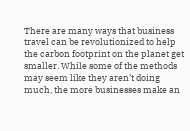There are many ways that business travel can be revolutionized to help the carbon footprint on the planet get smaller. While some of the methods may seem like they aren’t doing much, the more businesses make an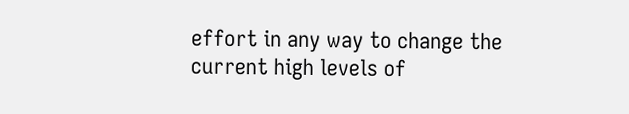effort in any way to change the current high levels of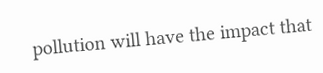pollution will have the impact that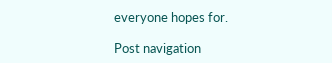everyone hopes for.

Post navigation